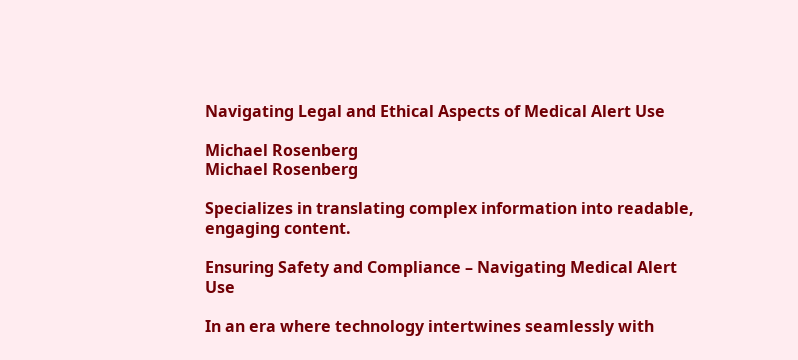Navigating Legal and Ethical Aspects of Medical Alert Use

Michael Rosenberg
Michael Rosenberg

Specializes in translating complex information into readable, engaging content.

Ensuring Safety and Compliance – Navigating Medical Alert Use

In an era where technology intertwines seamlessly with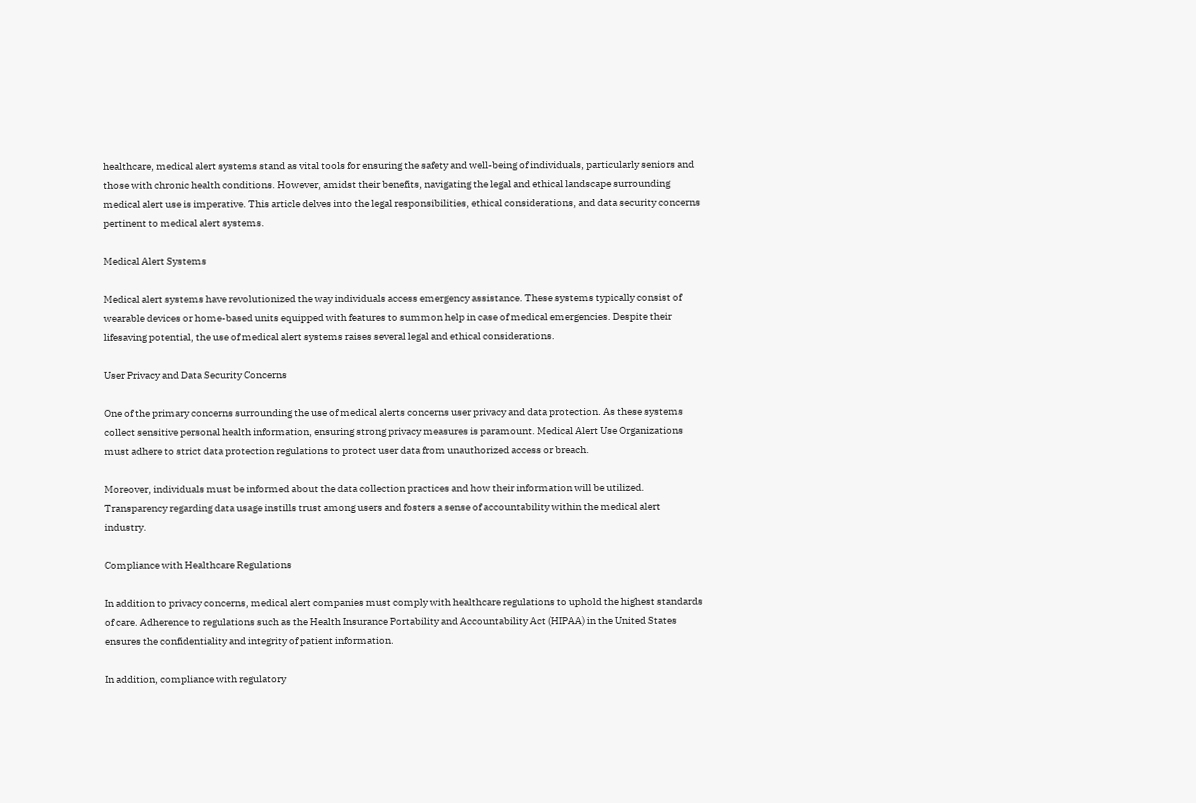healthcare, medical alert systems stand as vital tools for ensuring the safety and well-being of individuals, particularly seniors and those with chronic health conditions. However, amidst their benefits, navigating the legal and ethical landscape surrounding medical alert use is imperative. This article delves into the legal responsibilities, ethical considerations, and data security concerns pertinent to medical alert systems.

Medical Alert Systems

Medical alert systems have revolutionized the way individuals access emergency assistance. These systems typically consist of wearable devices or home-based units equipped with features to summon help in case of medical emergencies. Despite their lifesaving potential, the use of medical alert systems raises several legal and ethical considerations.

User Privacy and Data Security Concerns

One of the primary concerns surrounding the use of medical alerts concerns user privacy and data protection. As these systems collect sensitive personal health information, ensuring strong privacy measures is paramount. Medical Alert Use Organizations must adhere to strict data protection regulations to protect user data from unauthorized access or breach.

Moreover, individuals must be informed about the data collection practices and how their information will be utilized. Transparency regarding data usage instills trust among users and fosters a sense of accountability within the medical alert industry.

Compliance with Healthcare Regulations

In addition to privacy concerns, medical alert companies must comply with healthcare regulations to uphold the highest standards of care. Adherence to regulations such as the Health Insurance Portability and Accountability Act (HIPAA) in the United States ensures the confidentiality and integrity of patient information.

In addition, compliance with regulatory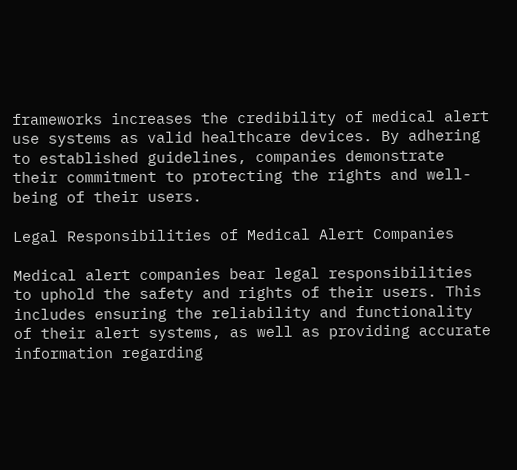frameworks increases the credibility of medical alert use systems as valid healthcare devices. By adhering to established guidelines, companies demonstrate their commitment to protecting the rights and well-being of their users.

Legal Responsibilities of Medical Alert Companies

Medical alert companies bear legal responsibilities to uphold the safety and rights of their users. This includes ensuring the reliability and functionality of their alert systems, as well as providing accurate information regarding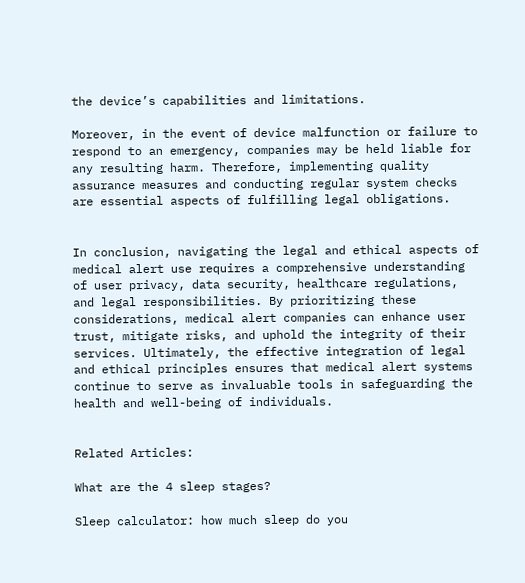the device’s capabilities and limitations.

Moreover, in the event of device malfunction or failure to respond to an emergency, companies may be held liable for any resulting harm. Therefore, implementing quality assurance measures and conducting regular system checks are essential aspects of fulfilling legal obligations.


In conclusion, navigating the legal and ethical aspects of medical alert use requires a comprehensive understanding of user privacy, data security, healthcare regulations, and legal responsibilities. By prioritizing these considerations, medical alert companies can enhance user trust, mitigate risks, and uphold the integrity of their services. Ultimately, the effective integration of legal and ethical principles ensures that medical alert systems continue to serve as invaluable tools in safeguarding the health and well-being of individuals.


Related Articles:

What are the 4 sleep stages?

Sleep calculator: how much sleep do you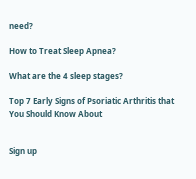need?

How to Treat Sleep Apnea?

What are the 4 sleep stages?

Top 7 Early Signs of Psoriatic Arthritis that You Should Know About


Sign up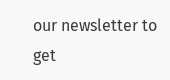our newsletter to get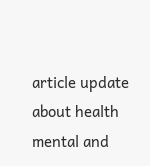article update about health mental and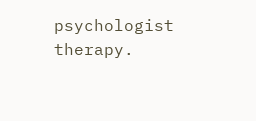psychologist therapy.